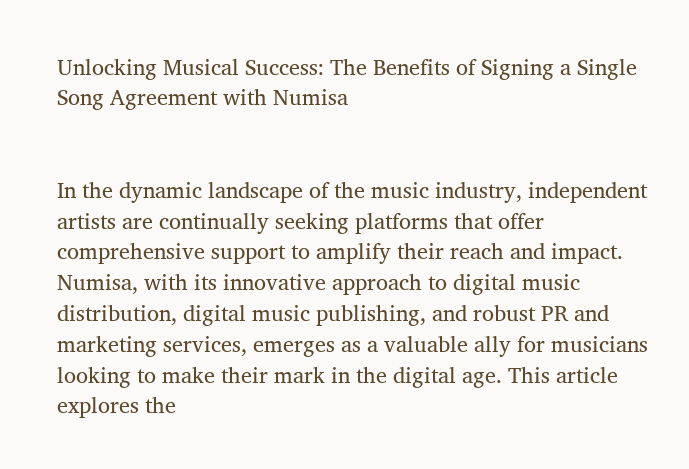Unlocking Musical Success: The Benefits of Signing a Single Song Agreement with Numisa


In the dynamic landscape of the music industry, independent artists are continually seeking platforms that offer comprehensive support to amplify their reach and impact. Numisa, with its innovative approach to digital music distribution, digital music publishing, and robust PR and marketing services, emerges as a valuable ally for musicians looking to make their mark in the digital age. This article explores the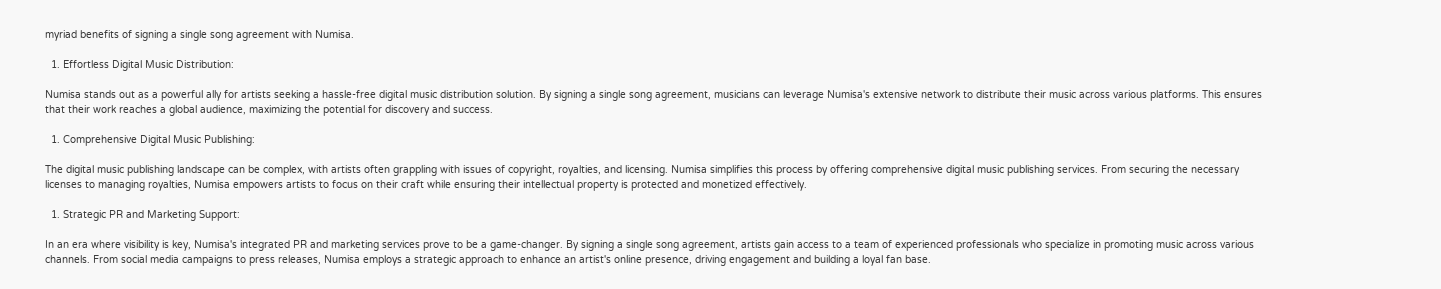myriad benefits of signing a single song agreement with Numisa.

  1. Effortless Digital Music Distribution:

Numisa stands out as a powerful ally for artists seeking a hassle-free digital music distribution solution. By signing a single song agreement, musicians can leverage Numisa's extensive network to distribute their music across various platforms. This ensures that their work reaches a global audience, maximizing the potential for discovery and success.

  1. Comprehensive Digital Music Publishing:

The digital music publishing landscape can be complex, with artists often grappling with issues of copyright, royalties, and licensing. Numisa simplifies this process by offering comprehensive digital music publishing services. From securing the necessary licenses to managing royalties, Numisa empowers artists to focus on their craft while ensuring their intellectual property is protected and monetized effectively.

  1. Strategic PR and Marketing Support:

In an era where visibility is key, Numisa's integrated PR and marketing services prove to be a game-changer. By signing a single song agreement, artists gain access to a team of experienced professionals who specialize in promoting music across various channels. From social media campaigns to press releases, Numisa employs a strategic approach to enhance an artist's online presence, driving engagement and building a loyal fan base.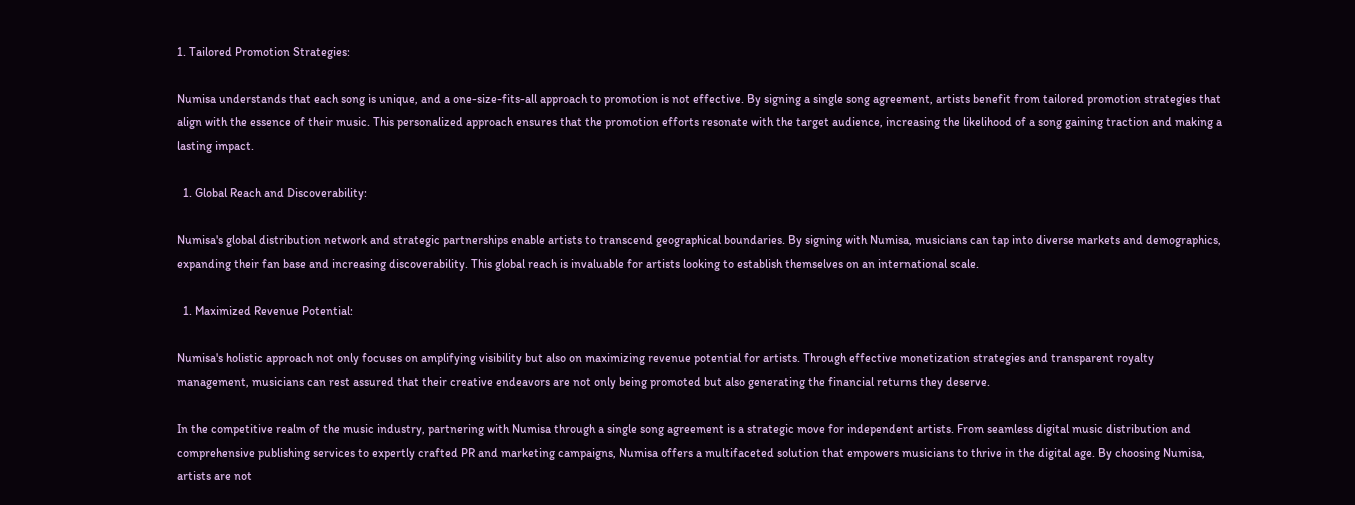1. Tailored Promotion Strategies:

Numisa understands that each song is unique, and a one-size-fits-all approach to promotion is not effective. By signing a single song agreement, artists benefit from tailored promotion strategies that align with the essence of their music. This personalized approach ensures that the promotion efforts resonate with the target audience, increasing the likelihood of a song gaining traction and making a lasting impact.

  1. Global Reach and Discoverability:

Numisa's global distribution network and strategic partnerships enable artists to transcend geographical boundaries. By signing with Numisa, musicians can tap into diverse markets and demographics, expanding their fan base and increasing discoverability. This global reach is invaluable for artists looking to establish themselves on an international scale.

  1. Maximized Revenue Potential:

Numisa's holistic approach not only focuses on amplifying visibility but also on maximizing revenue potential for artists. Through effective monetization strategies and transparent royalty management, musicians can rest assured that their creative endeavors are not only being promoted but also generating the financial returns they deserve.

In the competitive realm of the music industry, partnering with Numisa through a single song agreement is a strategic move for independent artists. From seamless digital music distribution and comprehensive publishing services to expertly crafted PR and marketing campaigns, Numisa offers a multifaceted solution that empowers musicians to thrive in the digital age. By choosing Numisa, artists are not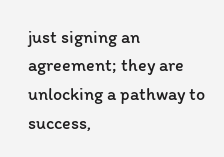just signing an agreement; they are unlocking a pathway to success,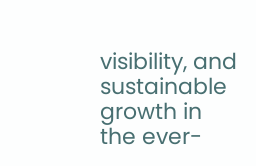visibility, and sustainable growth in the ever-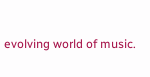evolving world of music.